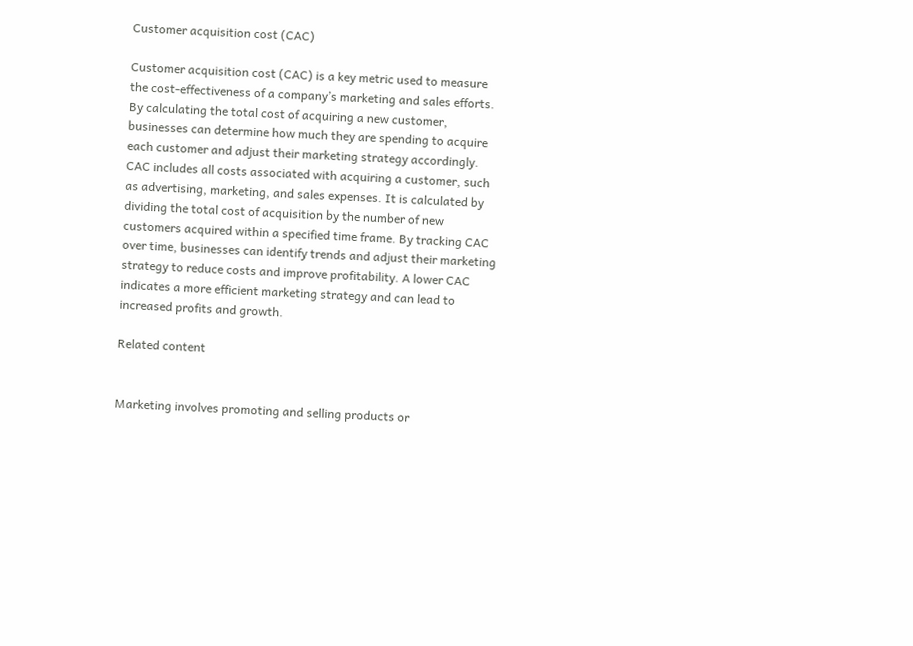Customer acquisition cost (CAC)

Customer acquisition cost (CAC) is a key metric used to measure the cost-effectiveness of a company’s marketing and sales efforts. By calculating the total cost of acquiring a new customer, businesses can determine how much they are spending to acquire each customer and adjust their marketing strategy accordingly. CAC includes all costs associated with acquiring a customer, such as advertising, marketing, and sales expenses. It is calculated by dividing the total cost of acquisition by the number of new customers acquired within a specified time frame. By tracking CAC over time, businesses can identify trends and adjust their marketing strategy to reduce costs and improve profitability. A lower CAC indicates a more efficient marketing strategy and can lead to increased profits and growth.

Related content


Marketing involves promoting and selling products or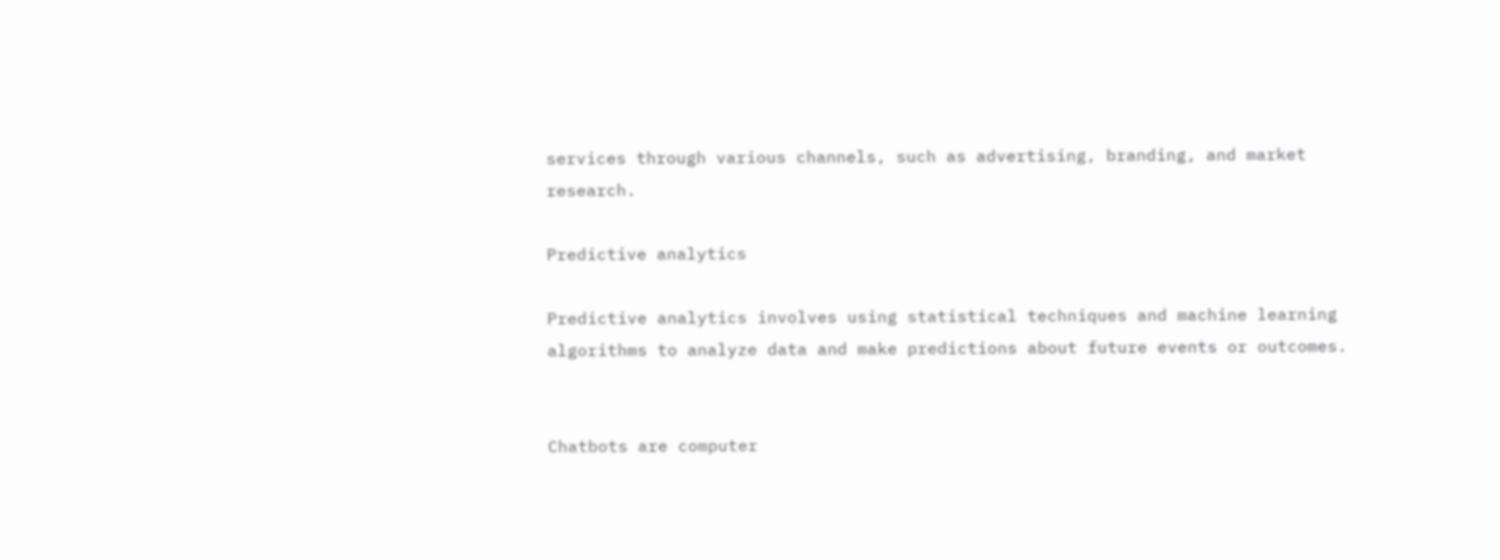services through various channels, such as advertising, branding, and market research.

Predictive analytics

Predictive analytics involves using statistical techniques and machine learning algorithms to analyze data and make predictions about future events or outcomes.


Chatbots are computer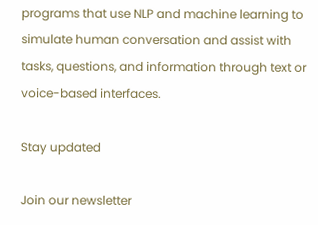programs that use NLP and machine learning to simulate human conversation and assist with tasks, questions, and information through text or voice-based interfaces.

Stay updated

Join our newsletter